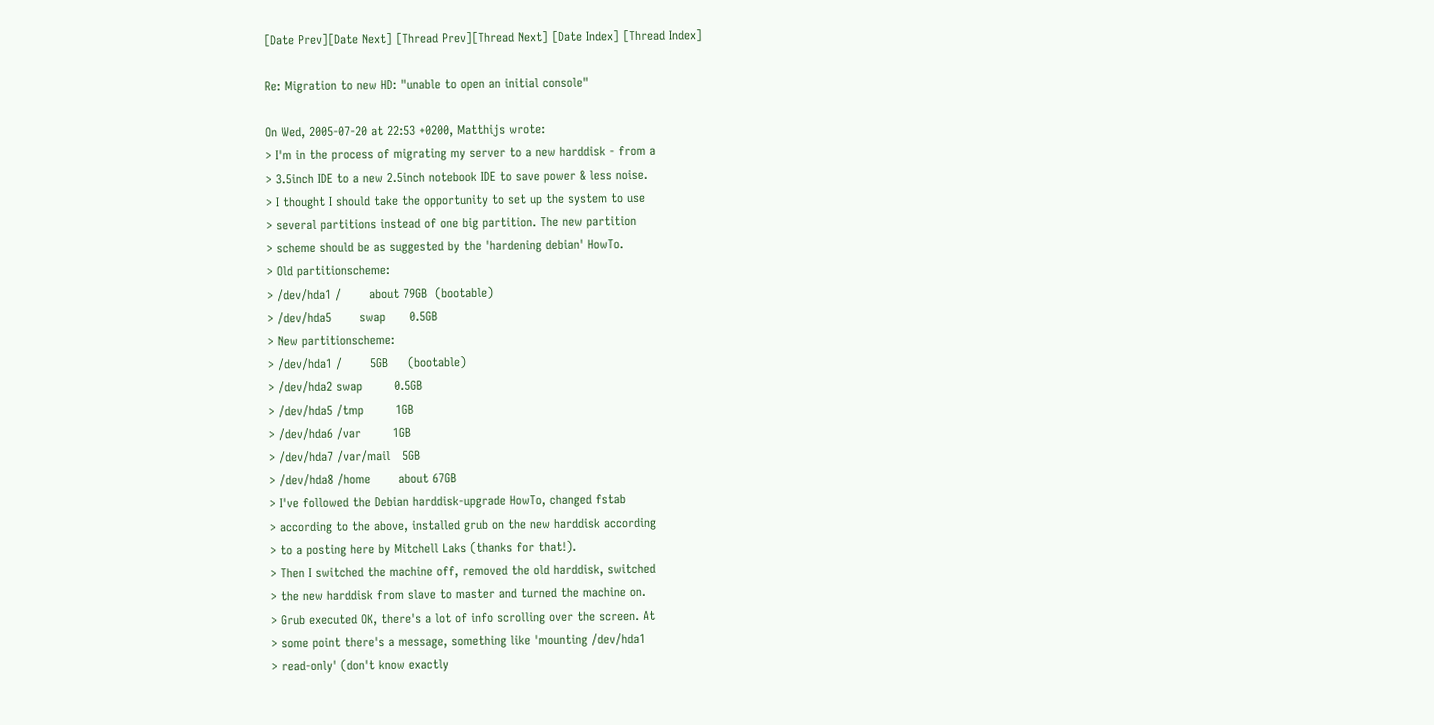[Date Prev][Date Next] [Thread Prev][Thread Next] [Date Index] [Thread Index]

Re: Migration to new HD: "unable to open an initial console"

On Wed, 2005-07-20 at 22:53 +0200, Matthijs wrote:
> I'm in the process of migrating my server to a new harddisk - from a
> 3.5inch IDE to a new 2.5inch notebook IDE to save power & less noise.
> I thought I should take the opportunity to set up the system to use
> several partitions instead of one big partition. The new partition
> scheme should be as suggested by the 'hardening debian' HowTo.
> Old partitionscheme:
> /dev/hda1 /       about 79GB  (bootable)
> /dev/hda5       swap      0.5GB
> New partitionscheme:
> /dev/hda1 /       5GB     (bootable)
> /dev/hda2 swap        0.5GB
> /dev/hda5 /tmp        1GB
> /dev/hda6 /var        1GB
> /dev/hda7 /var/mail   5GB
> /dev/hda8 /home       about 67GB
> I've followed the Debian harddisk-upgrade HowTo, changed fstab
> according to the above, installed grub on the new harddisk according
> to a posting here by Mitchell Laks (thanks for that!).
> Then I switched the machine off, removed the old harddisk, switched
> the new harddisk from slave to master and turned the machine on.
> Grub executed OK, there's a lot of info scrolling over the screen. At
> some point there's a message, something like 'mounting /dev/hda1
> read-only' (don't know exactly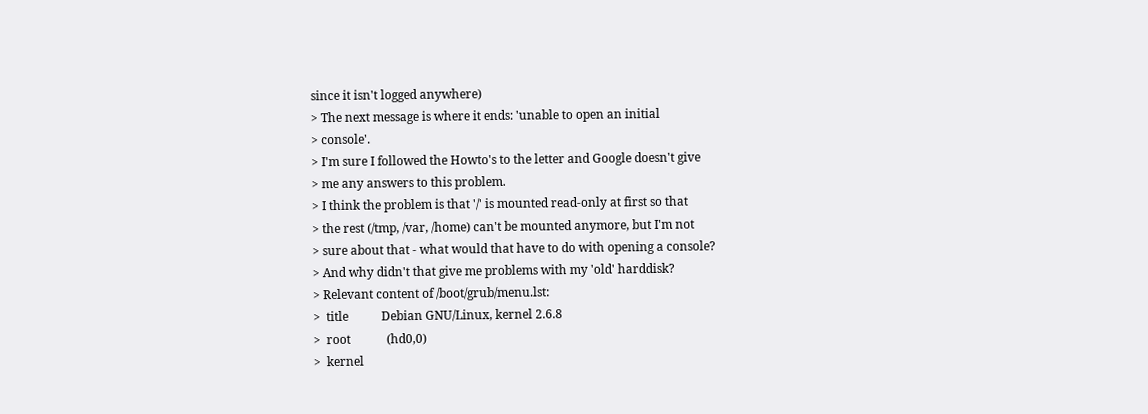since it isn't logged anywhere)
> The next message is where it ends: 'unable to open an initial
> console'.
> I'm sure I followed the Howto's to the letter and Google doesn't give
> me any answers to this problem.
> I think the problem is that '/' is mounted read-only at first so that
> the rest (/tmp, /var, /home) can't be mounted anymore, but I'm not
> sure about that - what would that have to do with opening a console?
> And why didn't that give me problems with my 'old' harddisk?
> Relevant content of /boot/grub/menu.lst:
>  title           Debian GNU/Linux, kernel 2.6.8
>  root            (hd0,0)
>  kernel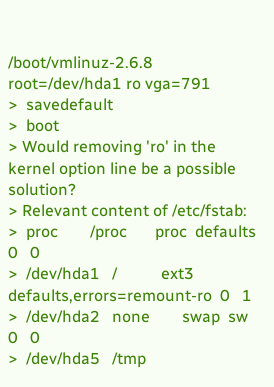/boot/vmlinuz-2.6.8 root=/dev/hda1 ro vga=791
>  savedefault
>  boot
> Would removing 'ro' in the kernel option line be a possible solution?
> Relevant content of /etc/fstab:
>  proc        /proc       proc  defaults                    0   0
>  /dev/hda1   /           ext3  defaults,errors=remount-ro  0   1
>  /dev/hda2   none        swap  sw                          0   0
>  /dev/hda5   /tmp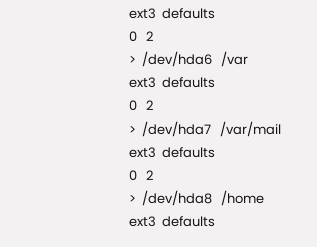ext3  defaults                    0   2
>  /dev/hda6   /var        ext3  defaults                    0   2
>  /dev/hda7   /var/mail   ext3  defaults                    0   2
>  /dev/hda8   /home       ext3  defaults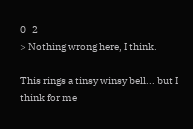0   2
> Nothing wrong here, I think.

This rings a tinsy winsy bell... but I think for me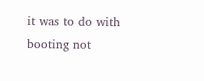it was to do with
booting not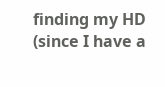finding my HD (since I have a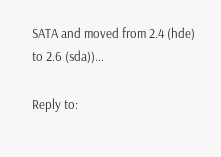SATA and moved from 2.4 (hde)
to 2.6 (sda))...

Reply to: